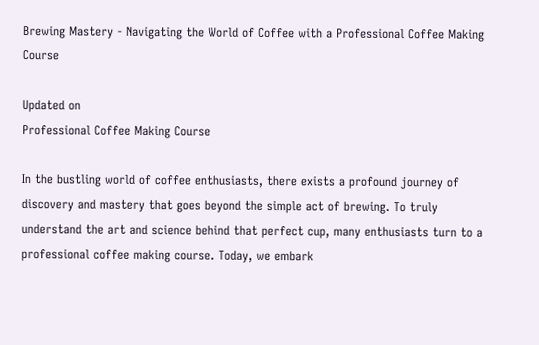Brewing Mastery - Navigating the World of Coffee with a Professional Coffee Making Course

Updated on
Professional Coffee Making Course

In the bustling world of coffee enthusiasts, there exists a profound journey of discovery and mastery that goes beyond the simple act of brewing. To truly understand the art and science behind that perfect cup, many enthusiasts turn to a professional coffee making course. Today, we embark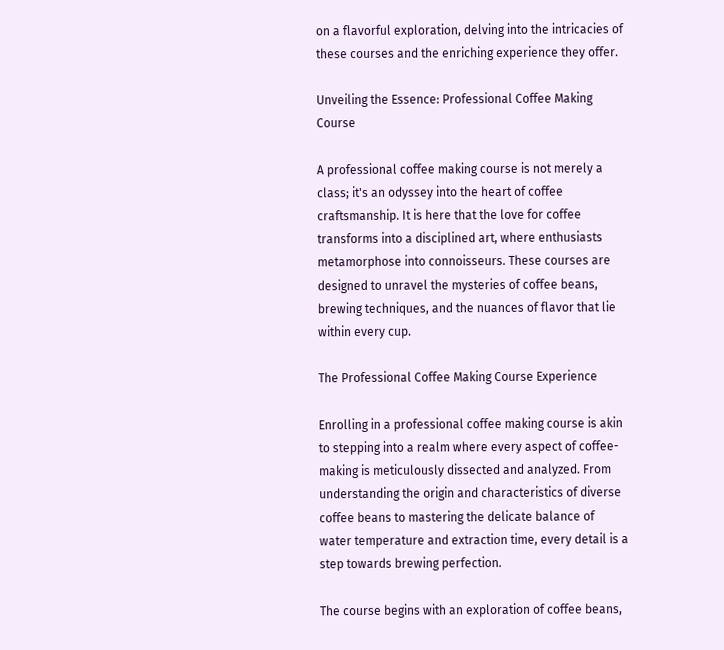on a flavorful exploration, delving into the intricacies of these courses and the enriching experience they offer.

Unveiling the Essence: Professional Coffee Making Course

A professional coffee making course is not merely a class; it's an odyssey into the heart of coffee craftsmanship. It is here that the love for coffee transforms into a disciplined art, where enthusiasts metamorphose into connoisseurs. These courses are designed to unravel the mysteries of coffee beans, brewing techniques, and the nuances of flavor that lie within every cup.

The Professional Coffee Making Course Experience

Enrolling in a professional coffee making course is akin to stepping into a realm where every aspect of coffee-making is meticulously dissected and analyzed. From understanding the origin and characteristics of diverse coffee beans to mastering the delicate balance of water temperature and extraction time, every detail is a step towards brewing perfection.

The course begins with an exploration of coffee beans,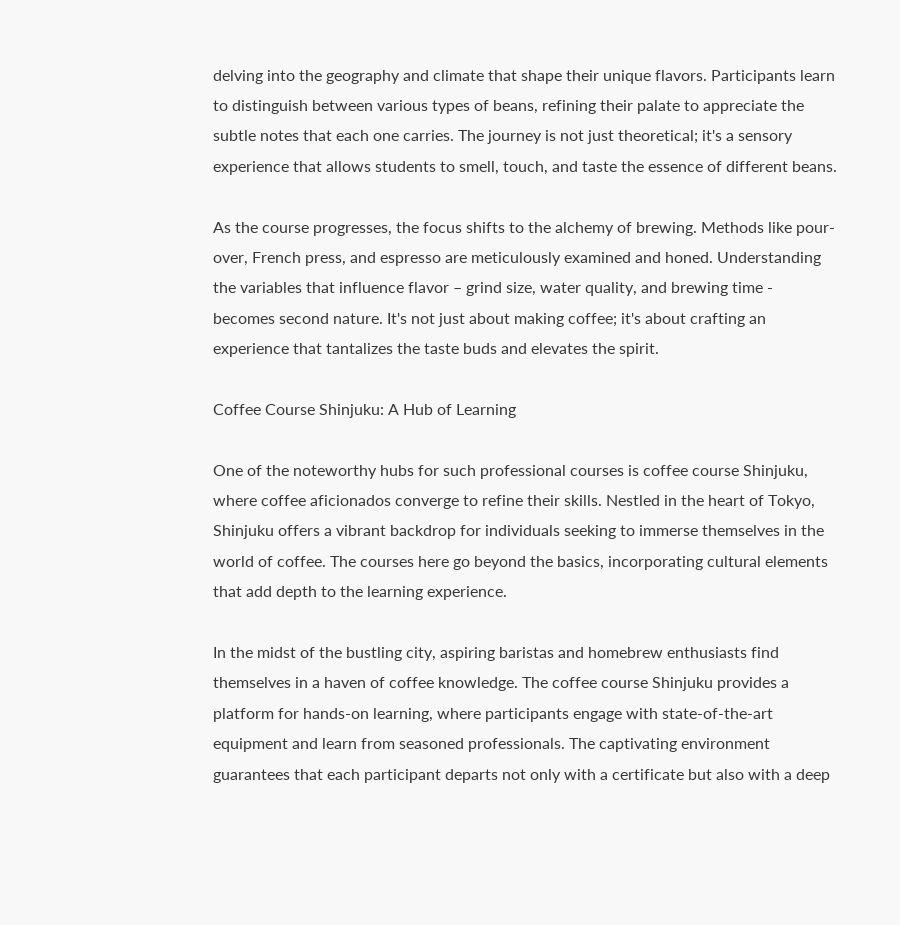delving into the geography and climate that shape their unique flavors. Participants learn to distinguish between various types of beans, refining their palate to appreciate the subtle notes that each one carries. The journey is not just theoretical; it's a sensory experience that allows students to smell, touch, and taste the essence of different beans.

As the course progresses, the focus shifts to the alchemy of brewing. Methods like pour-over, French press, and espresso are meticulously examined and honed. Understanding the variables that influence flavor – grind size, water quality, and brewing time - becomes second nature. It's not just about making coffee; it's about crafting an experience that tantalizes the taste buds and elevates the spirit.

Coffee Course Shinjuku: A Hub of Learning

One of the noteworthy hubs for such professional courses is coffee course Shinjuku, where coffee aficionados converge to refine their skills. Nestled in the heart of Tokyo, Shinjuku offers a vibrant backdrop for individuals seeking to immerse themselves in the world of coffee. The courses here go beyond the basics, incorporating cultural elements that add depth to the learning experience.

In the midst of the bustling city, aspiring baristas and homebrew enthusiasts find themselves in a haven of coffee knowledge. The coffee course Shinjuku provides a platform for hands-on learning, where participants engage with state-of-the-art equipment and learn from seasoned professionals. The captivating environment guarantees that each participant departs not only with a certificate but also with a deep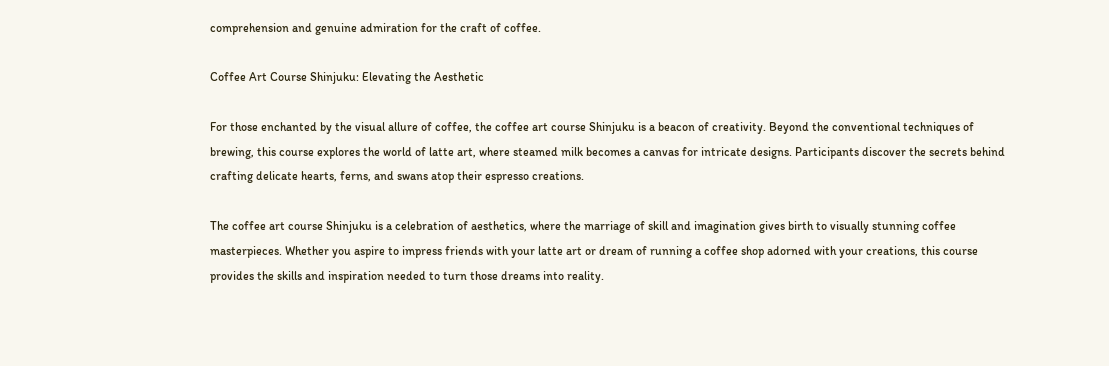comprehension and genuine admiration for the craft of coffee.

Coffee Art Course Shinjuku: Elevating the Aesthetic

For those enchanted by the visual allure of coffee, the coffee art course Shinjuku is a beacon of creativity. Beyond the conventional techniques of brewing, this course explores the world of latte art, where steamed milk becomes a canvas for intricate designs. Participants discover the secrets behind crafting delicate hearts, ferns, and swans atop their espresso creations.

The coffee art course Shinjuku is a celebration of aesthetics, where the marriage of skill and imagination gives birth to visually stunning coffee masterpieces. Whether you aspire to impress friends with your latte art or dream of running a coffee shop adorned with your creations, this course provides the skills and inspiration needed to turn those dreams into reality.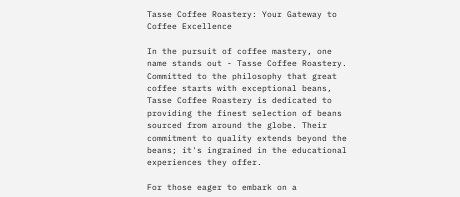Tasse Coffee Roastery: Your Gateway to Coffee Excellence

In the pursuit of coffee mastery, one name stands out - Tasse Coffee Roastery. Committed to the philosophy that great coffee starts with exceptional beans, Tasse Coffee Roastery is dedicated to providing the finest selection of beans sourced from around the globe. Their commitment to quality extends beyond the beans; it's ingrained in the educational experiences they offer.

For those eager to embark on a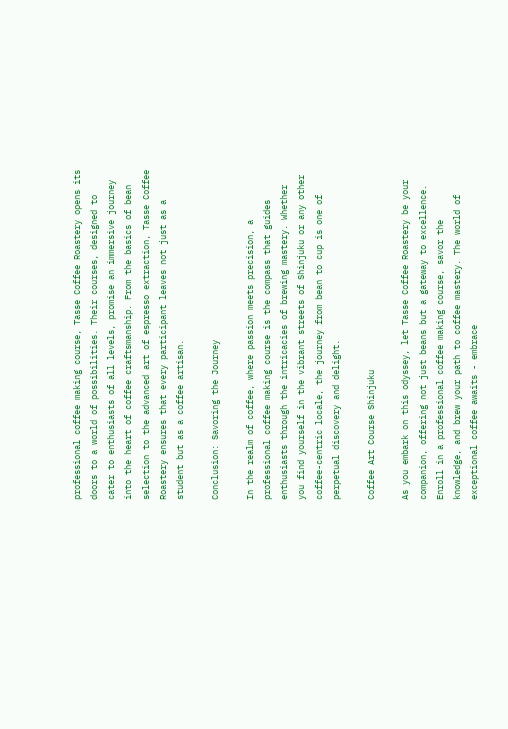professional coffee making course, Tasse Coffee Roastery opens its doors to a world of possibilities. Their courses, designed to cater to enthusiasts of all levels, promise an immersive journey into the heart of coffee craftsmanship. From the basics of bean selection to the advanced art of espresso extraction, Tasse Coffee Roastery ensures that every participant leaves not just as a student but as a coffee artisan.

Conclusion: Savoring the Journey

In the realm of coffee, where passion meets precision, a professional coffee making course is the compass that guides enthusiasts through the intricacies of brewing mastery. Whether you find yourself in the vibrant streets of Shinjuku or any other coffee-centric locale, the journey from bean to cup is one of perpetual discovery and delight.

Coffee Art Course Shinjuku

As you embark on this odyssey, let Tasse Coffee Roastery be your companion, offering not just beans but a gateway to excellence. Enroll in a professional coffee making course, savor the knowledge, and brew your path to coffee mastery. The world of exceptional coffee awaits - embrace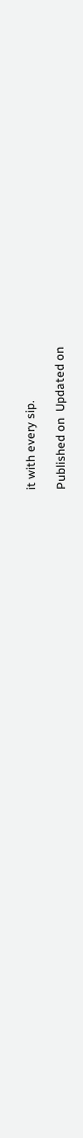it with every sip.

Published on  Updated on